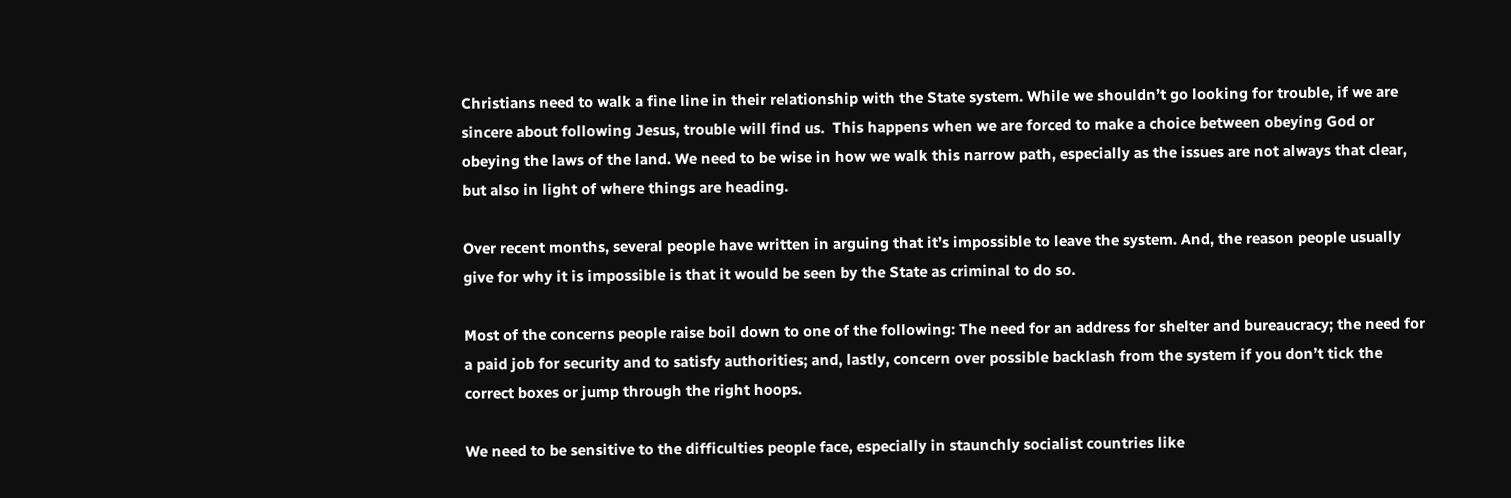Christians need to walk a fine line in their relationship with the State system. While we shouldn’t go looking for trouble, if we are sincere about following Jesus, trouble will find us.  This happens when we are forced to make a choice between obeying God or obeying the laws of the land. We need to be wise in how we walk this narrow path, especially as the issues are not always that clear, but also in light of where things are heading.

Over recent months, several people have written in arguing that it’s impossible to leave the system. And, the reason people usually give for why it is impossible is that it would be seen by the State as criminal to do so.

Most of the concerns people raise boil down to one of the following: The need for an address for shelter and bureaucracy; the need for a paid job for security and to satisfy authorities; and, lastly, concern over possible backlash from the system if you don’t tick the correct boxes or jump through the right hoops.

We need to be sensitive to the difficulties people face, especially in staunchly socialist countries like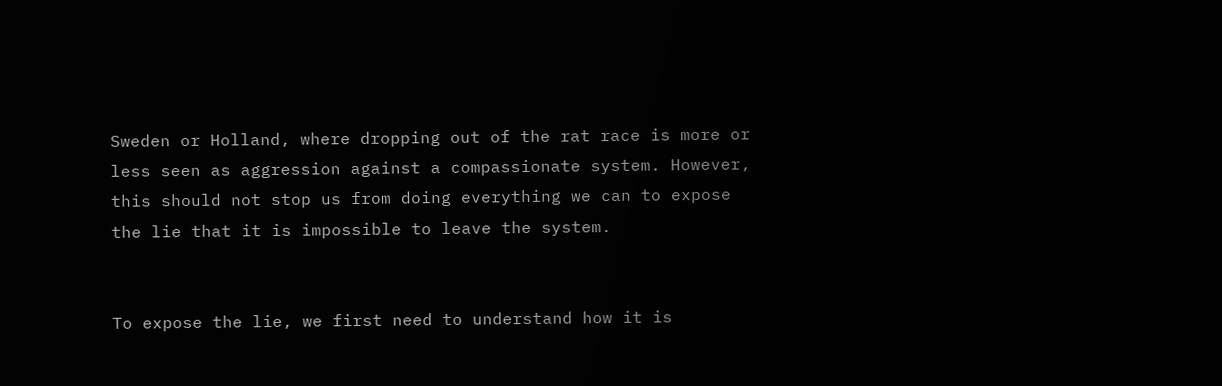Sweden or Holland, where dropping out of the rat race is more or less seen as aggression against a compassionate system. However, this should not stop us from doing everything we can to expose the lie that it is impossible to leave the system.


To expose the lie, we first need to understand how it is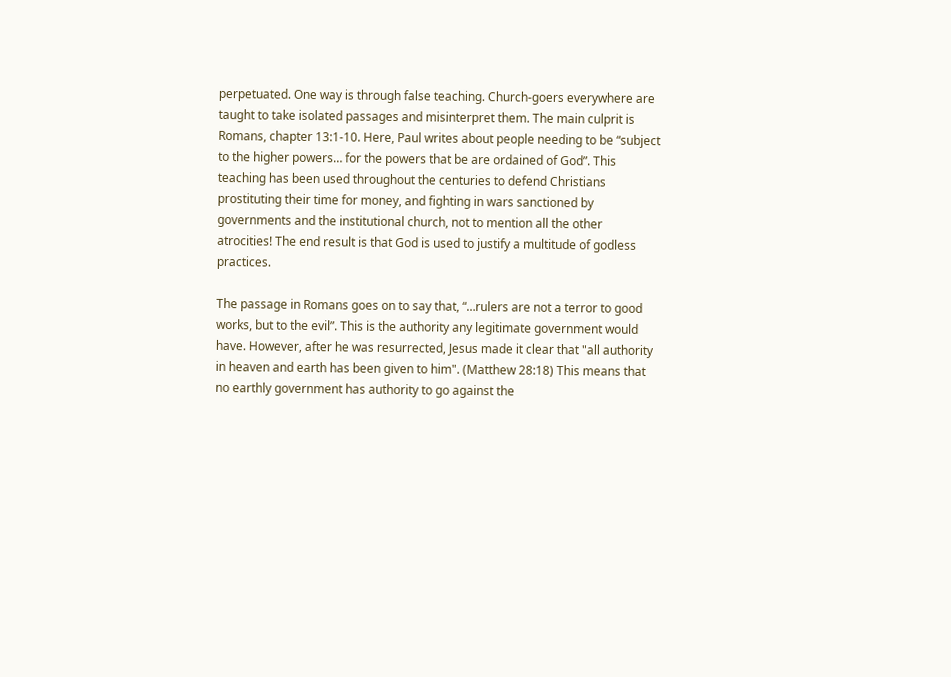perpetuated. One way is through false teaching. Church-goers everywhere are taught to take isolated passages and misinterpret them. The main culprit is Romans, chapter 13:1-10. Here, Paul writes about people needing to be “subject to the higher powers… for the powers that be are ordained of God”. This teaching has been used throughout the centuries to defend Christians prostituting their time for money, and fighting in wars sanctioned by governments and the institutional church, not to mention all the other atrocities! The end result is that God is used to justify a multitude of godless practices.

The passage in Romans goes on to say that, “…rulers are not a terror to good works, but to the evil”. This is the authority any legitimate government would have. However, after he was resurrected, Jesus made it clear that "all authority in heaven and earth has been given to him". (Matthew 28:18) This means that no earthly government has authority to go against the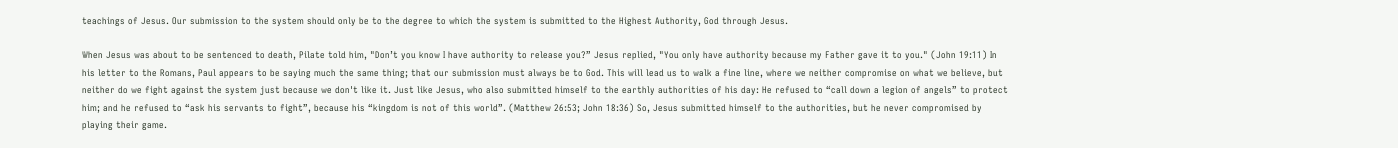teachings of Jesus. Our submission to the system should only be to the degree to which the system is submitted to the Highest Authority, God through Jesus.

When Jesus was about to be sentenced to death, Pilate told him, "Don’t you know I have authority to release you?” Jesus replied, "You only have authority because my Father gave it to you." (John 19:11) In his letter to the Romans, Paul appears to be saying much the same thing; that our submission must always be to God. This will lead us to walk a fine line, where we neither compromise on what we believe, but neither do we fight against the system just because we don't like it. Just like Jesus, who also submitted himself to the earthly authorities of his day: He refused to “call down a legion of angels” to protect him; and he refused to “ask his servants to fight”, because his “kingdom is not of this world”. (Matthew 26:53; John 18:36) So, Jesus submitted himself to the authorities, but he never compromised by playing their game.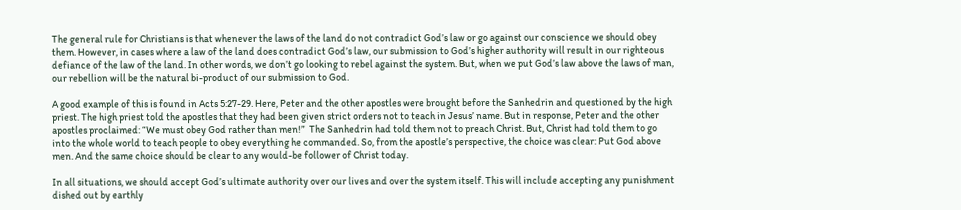The general rule for Christians is that whenever the laws of the land do not contradict God’s law or go against our conscience we should obey them. However, in cases where a law of the land does contradict God’s law, our submission to God’s higher authority will result in our righteous defiance of the law of the land. In other words, we don’t go looking to rebel against the system. But, when we put God’s law above the laws of man, our rebellion will be the natural bi-product of our submission to God.

A good example of this is found in Acts 5:27-29. Here, Peter and the other apostles were brought before the Sanhedrin and questioned by the high priest. The high priest told the apostles that they had been given strict orders not to teach in Jesus’ name. But in response, Peter and the other apostles proclaimed: “We must obey God rather than men!”  The Sanhedrin had told them not to preach Christ. But, Christ had told them to go into the whole world to teach people to obey everything he commanded. So, from the apostle’s perspective, the choice was clear: Put God above men. And the same choice should be clear to any would-be follower of Christ today.

In all situations, we should accept God’s ultimate authority over our lives and over the system itself. This will include accepting any punishment dished out by earthly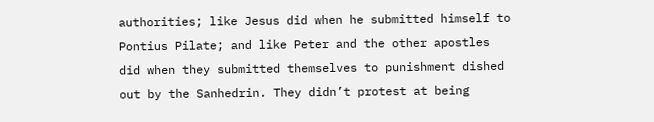authorities; like Jesus did when he submitted himself to Pontius Pilate; and like Peter and the other apostles did when they submitted themselves to punishment dished out by the Sanhedrin. They didn’t protest at being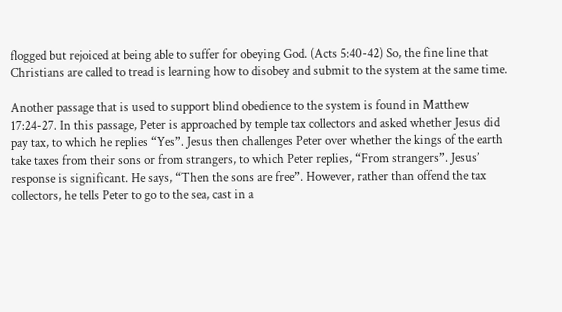flogged but rejoiced at being able to suffer for obeying God. (Acts 5:40-42) So, the fine line that Christians are called to tread is learning how to disobey and submit to the system at the same time.

Another passage that is used to support blind obedience to the system is found in Matthew 17:24-27. In this passage, Peter is approached by temple tax collectors and asked whether Jesus did pay tax, to which he replies “Yes”. Jesus then challenges Peter over whether the kings of the earth take taxes from their sons or from strangers, to which Peter replies, “From strangers”. Jesus’ response is significant. He says, “Then the sons are free”. However, rather than offend the tax collectors, he tells Peter to go to the sea, cast in a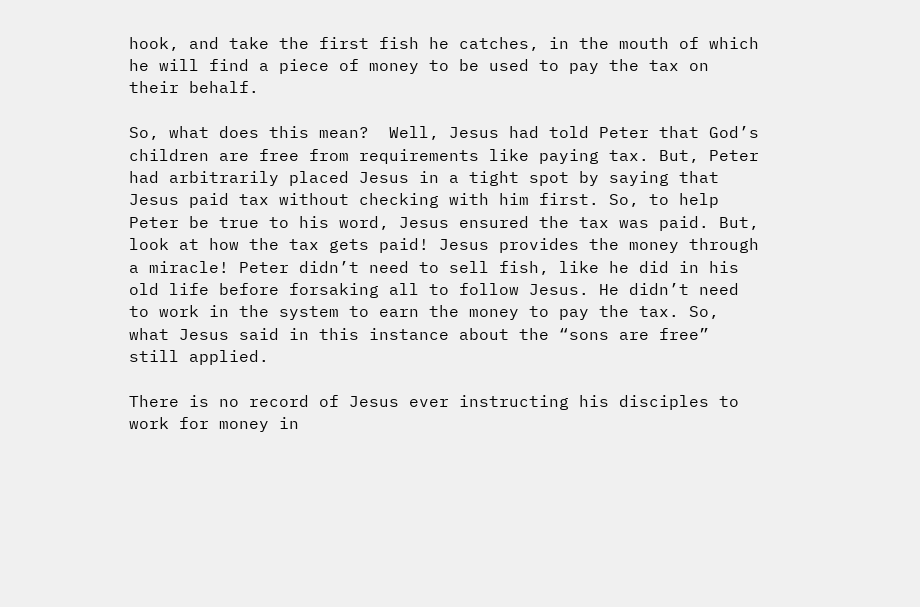hook, and take the first fish he catches, in the mouth of which he will find a piece of money to be used to pay the tax on their behalf.

So, what does this mean?  Well, Jesus had told Peter that God’s children are free from requirements like paying tax. But, Peter had arbitrarily placed Jesus in a tight spot by saying that Jesus paid tax without checking with him first. So, to help Peter be true to his word, Jesus ensured the tax was paid. But, look at how the tax gets paid! Jesus provides the money through a miracle! Peter didn’t need to sell fish, like he did in his old life before forsaking all to follow Jesus. He didn’t need to work in the system to earn the money to pay the tax. So, what Jesus said in this instance about the “sons are free” still applied.

There is no record of Jesus ever instructing his disciples to work for money in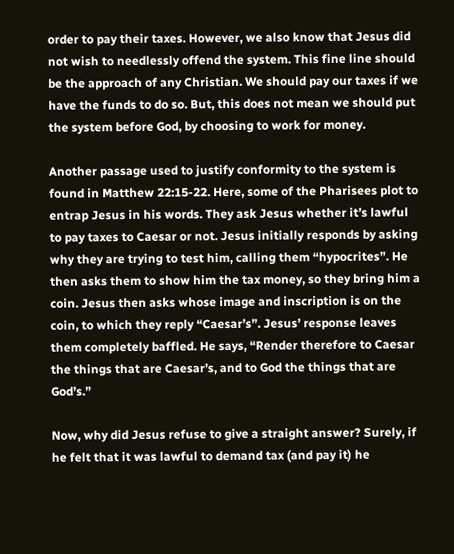order to pay their taxes. However, we also know that Jesus did not wish to needlessly offend the system. This fine line should be the approach of any Christian. We should pay our taxes if we have the funds to do so. But, this does not mean we should put the system before God, by choosing to work for money.

Another passage used to justify conformity to the system is found in Matthew 22:15-22. Here, some of the Pharisees plot to entrap Jesus in his words. They ask Jesus whether it’s lawful to pay taxes to Caesar or not. Jesus initially responds by asking why they are trying to test him, calling them “hypocrites”. He then asks them to show him the tax money, so they bring him a coin. Jesus then asks whose image and inscription is on the coin, to which they reply “Caesar’s”. Jesus’ response leaves them completely baffled. He says, “Render therefore to Caesar the things that are Caesar’s, and to God the things that are God’s.”

Now, why did Jesus refuse to give a straight answer? Surely, if he felt that it was lawful to demand tax (and pay it) he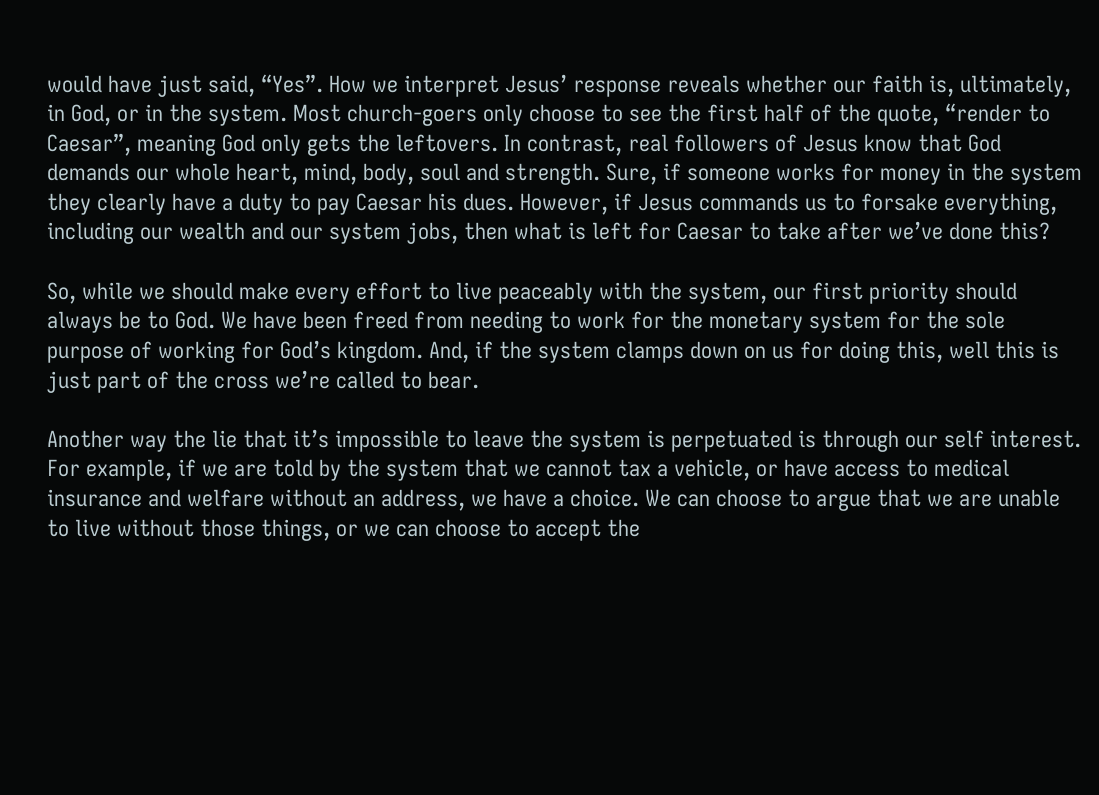would have just said, “Yes”. How we interpret Jesus’ response reveals whether our faith is, ultimately, in God, or in the system. Most church-goers only choose to see the first half of the quote, “render to Caesar”, meaning God only gets the leftovers. In contrast, real followers of Jesus know that God demands our whole heart, mind, body, soul and strength. Sure, if someone works for money in the system they clearly have a duty to pay Caesar his dues. However, if Jesus commands us to forsake everything, including our wealth and our system jobs, then what is left for Caesar to take after we’ve done this?

So, while we should make every effort to live peaceably with the system, our first priority should always be to God. We have been freed from needing to work for the monetary system for the sole purpose of working for God’s kingdom. And, if the system clamps down on us for doing this, well this is just part of the cross we’re called to bear.

Another way the lie that it’s impossible to leave the system is perpetuated is through our self interest. For example, if we are told by the system that we cannot tax a vehicle, or have access to medical insurance and welfare without an address, we have a choice. We can choose to argue that we are unable to live without those things, or we can choose to accept the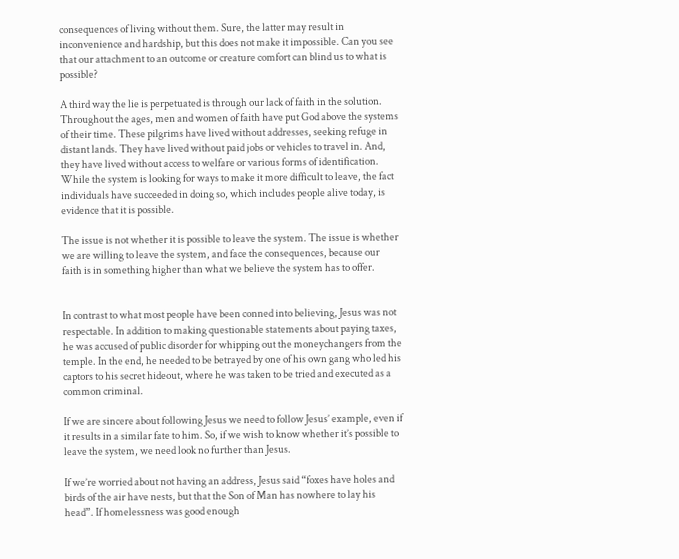consequences of living without them. Sure, the latter may result in inconvenience and hardship, but this does not make it impossible. Can you see that our attachment to an outcome or creature comfort can blind us to what is possible?

A third way the lie is perpetuated is through our lack of faith in the solution. Throughout the ages, men and women of faith have put God above the systems of their time. These pilgrims have lived without addresses, seeking refuge in distant lands. They have lived without paid jobs or vehicles to travel in. And, they have lived without access to welfare or various forms of identification. While the system is looking for ways to make it more difficult to leave, the fact individuals have succeeded in doing so, which includes people alive today, is evidence that it is possible.

The issue is not whether it is possible to leave the system. The issue is whether we are willing to leave the system, and face the consequences, because our faith is in something higher than what we believe the system has to offer.


In contrast to what most people have been conned into believing, Jesus was not respectable. In addition to making questionable statements about paying taxes, he was accused of public disorder for whipping out the moneychangers from the temple. In the end, he needed to be betrayed by one of his own gang who led his captors to his secret hideout, where he was taken to be tried and executed as a common criminal.

If we are sincere about following Jesus we need to follow Jesus’ example, even if it results in a similar fate to him. So, if we wish to know whether it’s possible to leave the system, we need look no further than Jesus.

If we’re worried about not having an address, Jesus said “foxes have holes and birds of the air have nests, but that the Son of Man has nowhere to lay his head”. If homelessness was good enough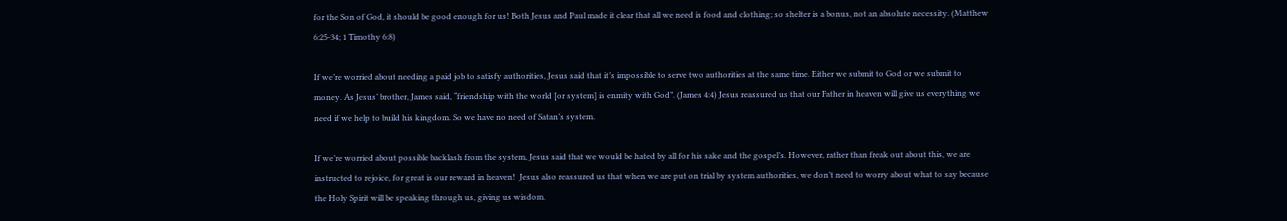for the Son of God, it should be good enough for us! Both Jesus and Paul made it clear that all we need is food and clothing; so shelter is a bonus, not an absolute necessity. (Matthew 6:25-34; 1 Timothy 6:8)

If we’re worried about needing a paid job to satisfy authorities, Jesus said that it’s impossible to serve two authorities at the same time. Either we submit to God or we submit to money. As Jesus’ brother, James said, “friendship with the world [or system] is enmity with God”. (James 4:4) Jesus reassured us that our Father in heaven will give us everything we need if we help to build his kingdom. So we have no need of Satan’s system.

If we’re worried about possible backlash from the system, Jesus said that we would be hated by all for his sake and the gospel’s. However, rather than freak out about this, we are instructed to rejoice, for great is our reward in heaven!  Jesus also reassured us that when we are put on trial by system authorities, we don’t need to worry about what to say because the Holy Spirit will be speaking through us, giving us wisdom.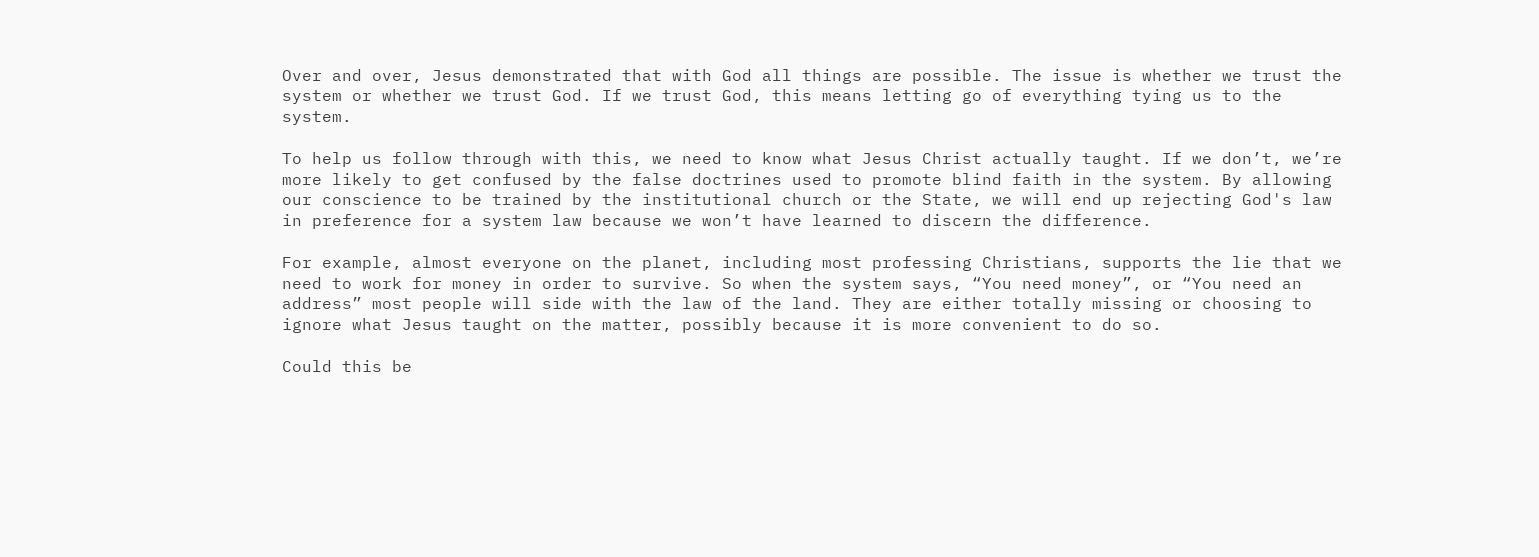Over and over, Jesus demonstrated that with God all things are possible. The issue is whether we trust the system or whether we trust God. If we trust God, this means letting go of everything tying us to the system.

To help us follow through with this, we need to know what Jesus Christ actually taught. If we don’t, we’re more likely to get confused by the false doctrines used to promote blind faith in the system. By allowing our conscience to be trained by the institutional church or the State, we will end up rejecting God's law in preference for a system law because we won’t have learned to discern the difference.

For example, almost everyone on the planet, including most professing Christians, supports the lie that we need to work for money in order to survive. So when the system says, “You need money”, or “You need an address” most people will side with the law of the land. They are either totally missing or choosing to ignore what Jesus taught on the matter, possibly because it is more convenient to do so.

Could this be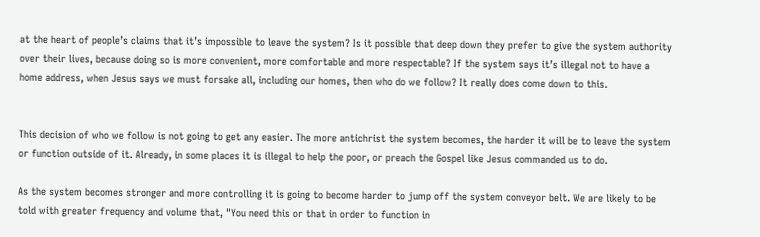at the heart of people’s claims that it’s impossible to leave the system? Is it possible that deep down they prefer to give the system authority over their lives, because doing so is more convenient, more comfortable and more respectable? If the system says it’s illegal not to have a home address, when Jesus says we must forsake all, including our homes, then who do we follow? It really does come down to this.


This decision of who we follow is not going to get any easier. The more antichrist the system becomes, the harder it will be to leave the system or function outside of it. Already, in some places it is illegal to help the poor, or preach the Gospel like Jesus commanded us to do.

As the system becomes stronger and more controlling it is going to become harder to jump off the system conveyor belt. We are likely to be told with greater frequency and volume that, "You need this or that in order to function in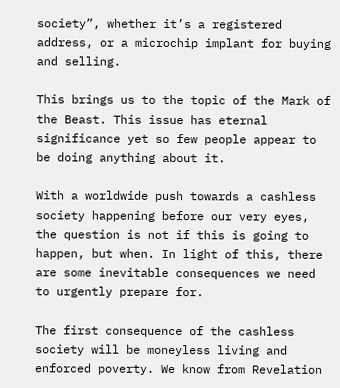society”, whether it’s a registered address, or a microchip implant for buying and selling.

This brings us to the topic of the Mark of the Beast. This issue has eternal significance yet so few people appear to be doing anything about it.

With a worldwide push towards a cashless society happening before our very eyes, the question is not if this is going to happen, but when. In light of this, there are some inevitable consequences we need to urgently prepare for.

The first consequence of the cashless society will be moneyless living and enforced poverty. We know from Revelation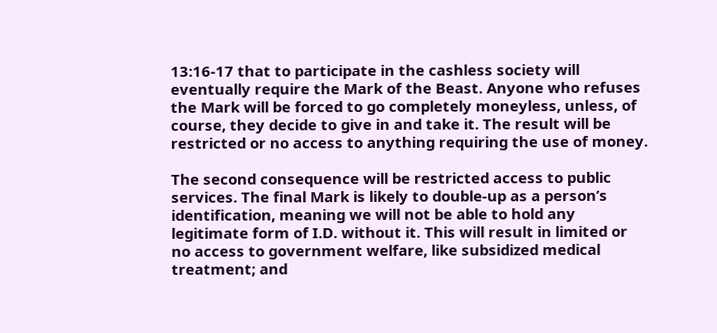13:16-17 that to participate in the cashless society will eventually require the Mark of the Beast. Anyone who refuses the Mark will be forced to go completely moneyless, unless, of course, they decide to give in and take it. The result will be restricted or no access to anything requiring the use of money.

The second consequence will be restricted access to public services. The final Mark is likely to double-up as a person’s identification, meaning we will not be able to hold any legitimate form of I.D. without it. This will result in limited or no access to government welfare, like subsidized medical treatment; and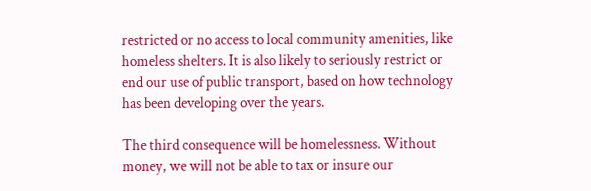restricted or no access to local community amenities, like homeless shelters. It is also likely to seriously restrict or end our use of public transport, based on how technology has been developing over the years.

The third consequence will be homelessness. Without money, we will not be able to tax or insure our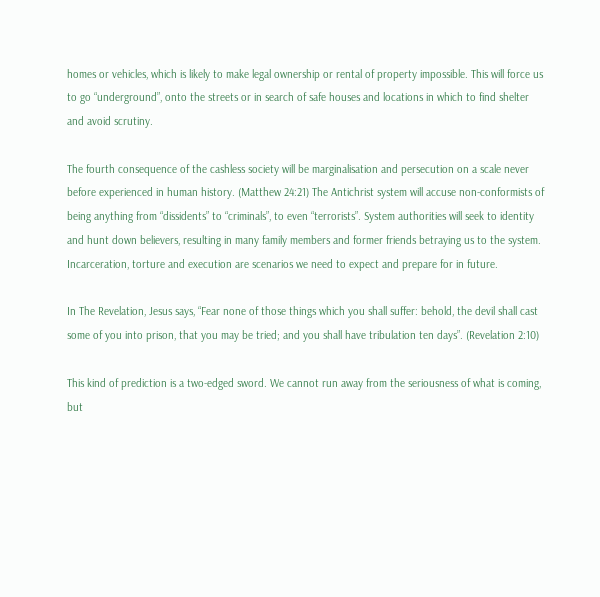homes or vehicles, which is likely to make legal ownership or rental of property impossible. This will force us to go “underground”, onto the streets or in search of safe houses and locations in which to find shelter and avoid scrutiny.

The fourth consequence of the cashless society will be marginalisation and persecution on a scale never before experienced in human history. (Matthew 24:21) The Antichrist system will accuse non-conformists of being anything from “dissidents” to “criminals”, to even “terrorists”. System authorities will seek to identity and hunt down believers, resulting in many family members and former friends betraying us to the system. Incarceration, torture and execution are scenarios we need to expect and prepare for in future.

In The Revelation, Jesus says, “Fear none of those things which you shall suffer: behold, the devil shall cast some of you into prison, that you may be tried; and you shall have tribulation ten days”. (Revelation 2:10)

This kind of prediction is a two-edged sword. We cannot run away from the seriousness of what is coming, but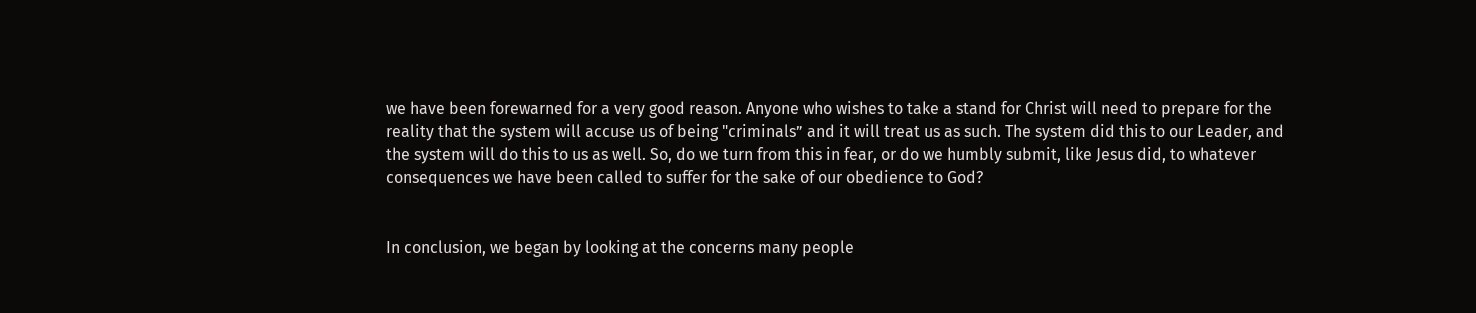we have been forewarned for a very good reason. Anyone who wishes to take a stand for Christ will need to prepare for the reality that the system will accuse us of being "criminals” and it will treat us as such. The system did this to our Leader, and the system will do this to us as well. So, do we turn from this in fear, or do we humbly submit, like Jesus did, to whatever consequences we have been called to suffer for the sake of our obedience to God?


In conclusion, we began by looking at the concerns many people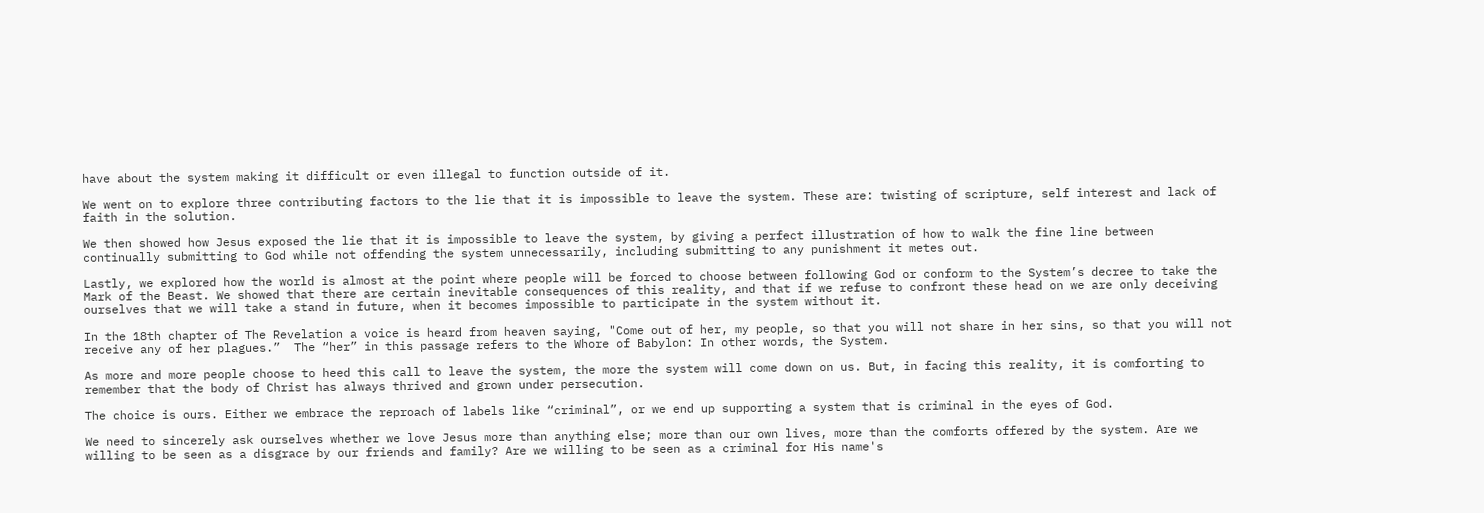have about the system making it difficult or even illegal to function outside of it.

We went on to explore three contributing factors to the lie that it is impossible to leave the system. These are: twisting of scripture, self interest and lack of faith in the solution.

We then showed how Jesus exposed the lie that it is impossible to leave the system, by giving a perfect illustration of how to walk the fine line between continually submitting to God while not offending the system unnecessarily, including submitting to any punishment it metes out.

Lastly, we explored how the world is almost at the point where people will be forced to choose between following God or conform to the System’s decree to take the Mark of the Beast. We showed that there are certain inevitable consequences of this reality, and that if we refuse to confront these head on we are only deceiving ourselves that we will take a stand in future, when it becomes impossible to participate in the system without it.

In the 18th chapter of The Revelation a voice is heard from heaven saying, "Come out of her, my people, so that you will not share in her sins, so that you will not receive any of her plagues.”  The “her” in this passage refers to the Whore of Babylon: In other words, the System.

As more and more people choose to heed this call to leave the system, the more the system will come down on us. But, in facing this reality, it is comforting to remember that the body of Christ has always thrived and grown under persecution.

The choice is ours. Either we embrace the reproach of labels like “criminal”, or we end up supporting a system that is criminal in the eyes of God.

We need to sincerely ask ourselves whether we love Jesus more than anything else; more than our own lives, more than the comforts offered by the system. Are we willing to be seen as a disgrace by our friends and family? Are we willing to be seen as a criminal for His name's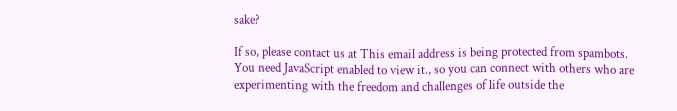sake?

If so, please contact us at This email address is being protected from spambots. You need JavaScript enabled to view it., so you can connect with others who are experimenting with the freedom and challenges of life outside the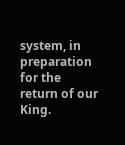system, in preparation for the return of our King.